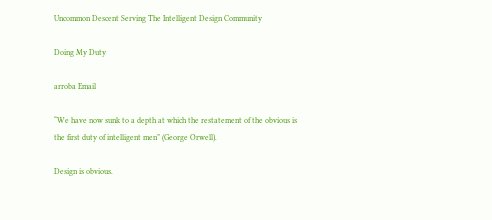Uncommon Descent Serving The Intelligent Design Community

Doing My Duty

arroba Email

“We have now sunk to a depth at which the restatement of the obvious is the first duty of intelligent men” (George Orwell).

Design is obvious.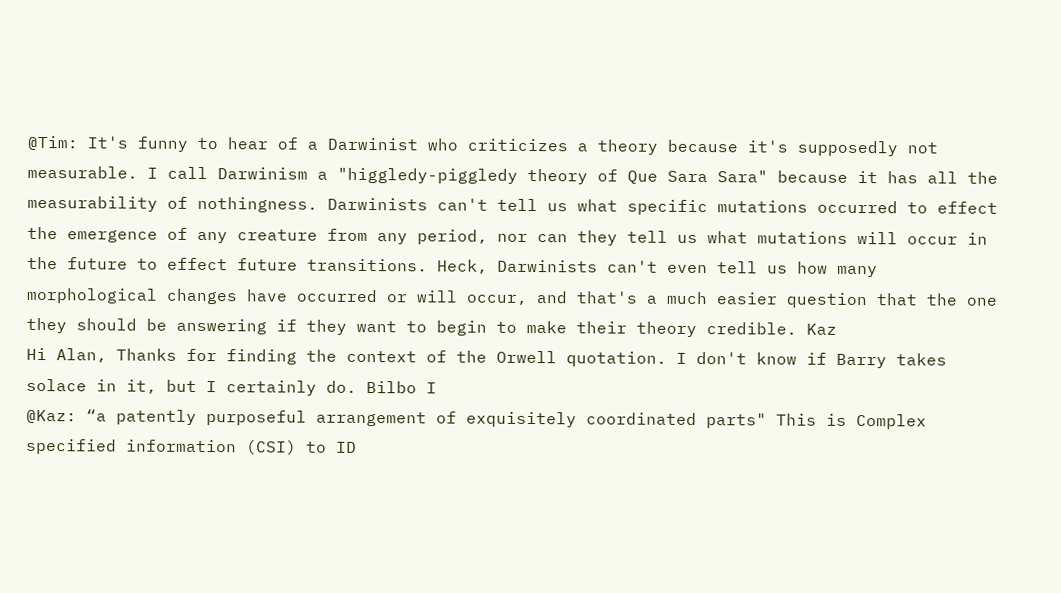@Tim: It's funny to hear of a Darwinist who criticizes a theory because it's supposedly not measurable. I call Darwinism a "higgledy-piggledy theory of Que Sara Sara" because it has all the measurability of nothingness. Darwinists can't tell us what specific mutations occurred to effect the emergence of any creature from any period, nor can they tell us what mutations will occur in the future to effect future transitions. Heck, Darwinists can't even tell us how many morphological changes have occurred or will occur, and that's a much easier question that the one they should be answering if they want to begin to make their theory credible. Kaz
Hi Alan, Thanks for finding the context of the Orwell quotation. I don't know if Barry takes solace in it, but I certainly do. Bilbo I
@Kaz: “a patently purposeful arrangement of exquisitely coordinated parts" This is Complex specified information (CSI) to ID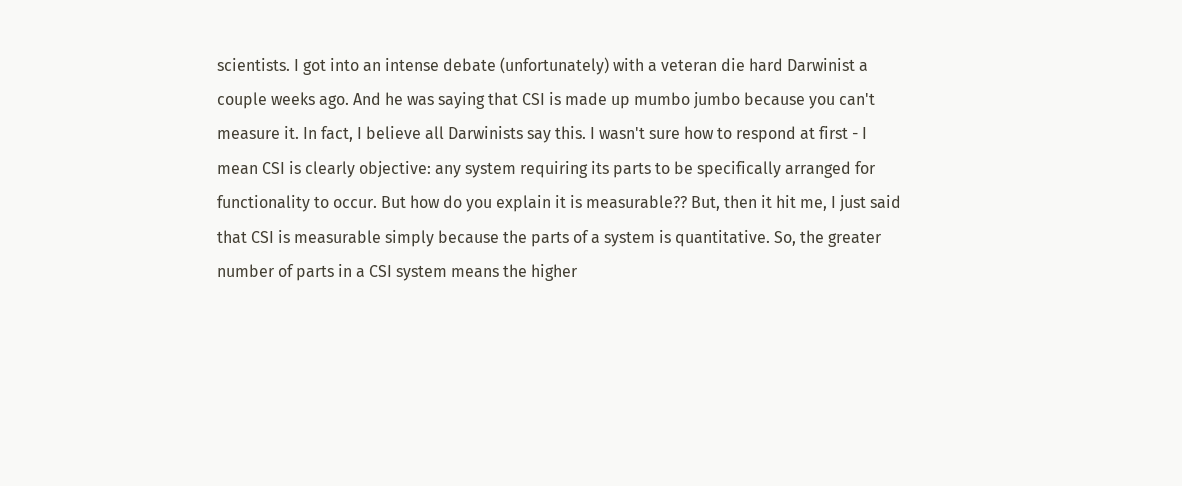scientists. I got into an intense debate (unfortunately) with a veteran die hard Darwinist a couple weeks ago. And he was saying that CSI is made up mumbo jumbo because you can't measure it. In fact, I believe all Darwinists say this. I wasn't sure how to respond at first - I mean CSI is clearly objective: any system requiring its parts to be specifically arranged for functionality to occur. But how do you explain it is measurable?? But, then it hit me, I just said that CSI is measurable simply because the parts of a system is quantitative. So, the greater number of parts in a CSI system means the higher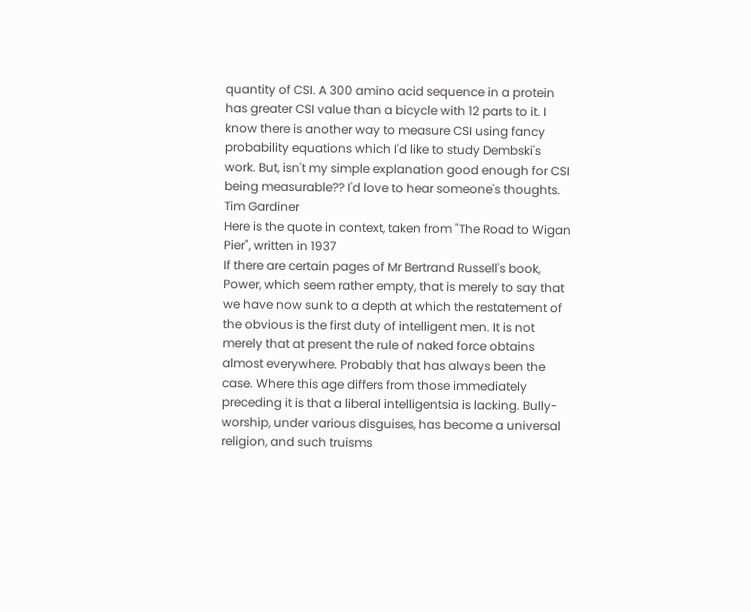quantity of CSI. A 300 amino acid sequence in a protein has greater CSI value than a bicycle with 12 parts to it. I know there is another way to measure CSI using fancy probability equations which I'd like to study Dembski's work. But, isn't my simple explanation good enough for CSI being measurable?? I'd love to hear someone's thoughts. Tim Gardiner
Here is the quote in context, taken from "The Road to Wigan Pier", written in 1937
If there are certain pages of Mr Bertrand Russell's book, Power, which seem rather empty, that is merely to say that we have now sunk to a depth at which the restatement of the obvious is the first duty of intelligent men. It is not merely that at present the rule of naked force obtains almost everywhere. Probably that has always been the case. Where this age differs from those immediately preceding it is that a liberal intelligentsia is lacking. Bully-worship, under various disguises, has become a universal religion, and such truisms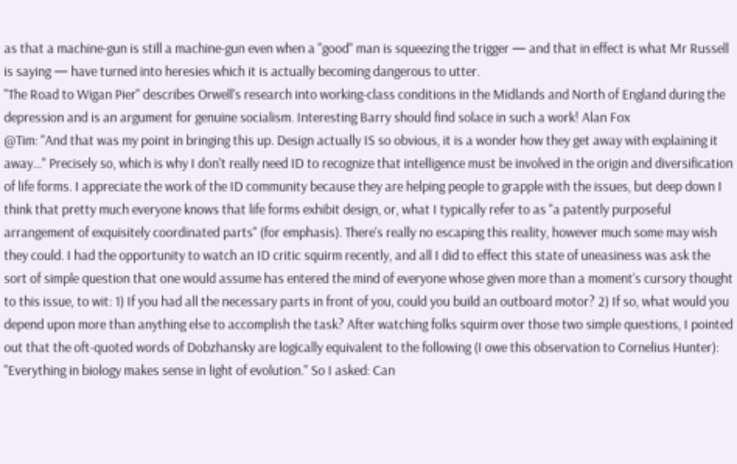as that a machine-gun is still a machine-gun even when a "good" man is squeezing the trigger — and that in effect is what Mr Russell is saying — have turned into heresies which it is actually becoming dangerous to utter.
"The Road to Wigan Pier" describes Orwell's research into working-class conditions in the Midlands and North of England during the depression and is an argument for genuine socialism. Interesting Barry should find solace in such a work! Alan Fox
@Tim: "And that was my point in bringing this up. Design actually IS so obvious, it is a wonder how they get away with explaining it away…" Precisely so, which is why I don't really need ID to recognize that intelligence must be involved in the origin and diversification of life forms. I appreciate the work of the ID community because they are helping people to grapple with the issues, but deep down I think that pretty much everyone knows that life forms exhibit design, or, what I typically refer to as "a patently purposeful arrangement of exquisitely coordinated parts" (for emphasis). There's really no escaping this reality, however much some may wish they could. I had the opportunity to watch an ID critic squirm recently, and all I did to effect this state of uneasiness was ask the sort of simple question that one would assume has entered the mind of everyone whose given more than a moment's cursory thought to this issue, to wit: 1) If you had all the necessary parts in front of you, could you build an outboard motor? 2) If so, what would you depend upon more than anything else to accomplish the task? After watching folks squirm over those two simple questions, I pointed out that the oft-quoted words of Dobzhansky are logically equivalent to the following (I owe this observation to Cornelius Hunter): "Everything in biology makes sense in light of evolution." So I asked: Can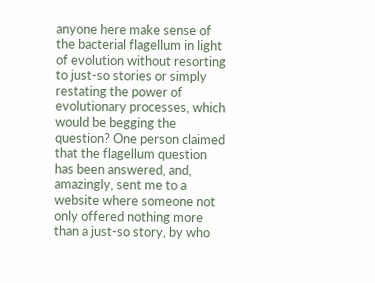anyone here make sense of the bacterial flagellum in light of evolution without resorting to just-so stories or simply restating the power of evolutionary processes, which would be begging the question? One person claimed that the flagellum question has been answered, and, amazingly, sent me to a website where someone not only offered nothing more than a just-so story, by who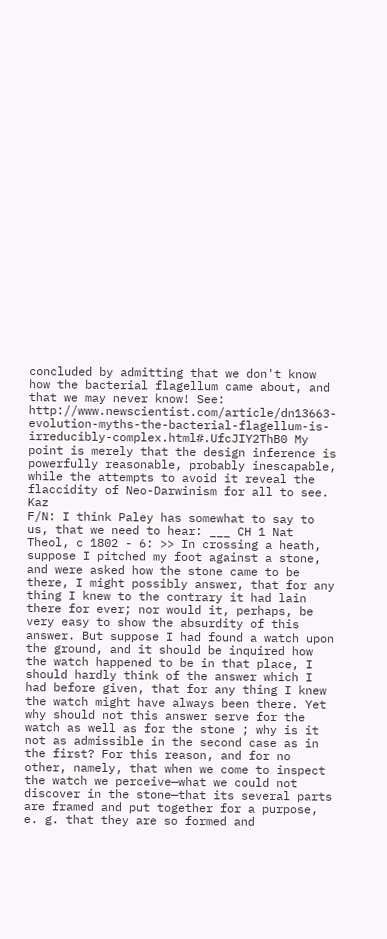concluded by admitting that we don't know how the bacterial flagellum came about, and that we may never know! See: http://www.newscientist.com/article/dn13663-evolution-myths-the-bacterial-flagellum-is-irreducibly-complex.html#.UfcJIY2ThB0 My point is merely that the design inference is powerfully reasonable, probably inescapable, while the attempts to avoid it reveal the flaccidity of Neo-Darwinism for all to see. Kaz
F/N: I think Paley has somewhat to say to us, that we need to hear: ___ CH 1 Nat Theol, c 1802 - 6: >> In crossing a heath, suppose I pitched my foot against a stone, and were asked how the stone came to be there, I might possibly answer, that for any thing I knew to the contrary it had lain there for ever; nor would it, perhaps, be very easy to show the absurdity of this answer. But suppose I had found a watch upon the ground, and it should be inquired how the watch happened to be in that place, I should hardly think of the answer which I had before given, that for any thing I knew the watch might have always been there. Yet why should not this answer serve for the watch as well as for the stone ; why is it not as admissible in the second case as in the first? For this reason, and for no other, namely, that when we come to inspect the watch we perceive—what we could not discover in the stone—that its several parts are framed and put together for a purpose, e. g. that they are so formed and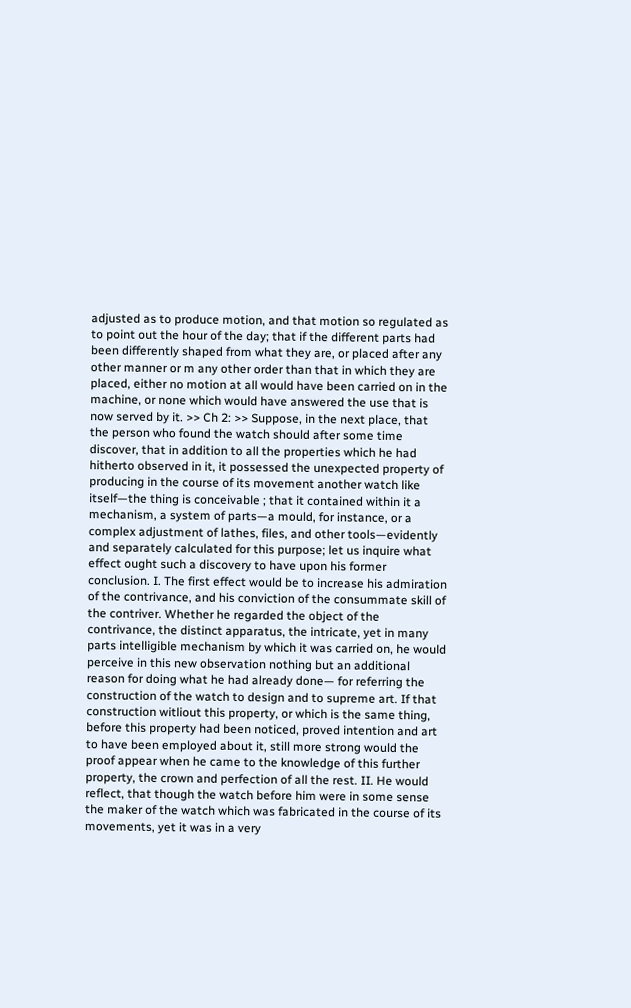adjusted as to produce motion, and that motion so regulated as to point out the hour of the day; that if the different parts had been differently shaped from what they are, or placed after any other manner or m any other order than that in which they are placed, either no motion at all would have been carried on in the machine, or none which would have answered the use that is now served by it. >> Ch 2: >> Suppose, in the next place, that the person who found the watch should after some time discover, that in addition to all the properties which he had hitherto observed in it, it possessed the unexpected property of producing in the course of its movement another watch like itself—the thing is conceivable ; that it contained within it a mechanism, a system of parts—a mould, for instance, or a complex adjustment of lathes, files, and other tools—evidently and separately calculated for this purpose; let us inquire what effect ought such a discovery to have upon his former conclusion. I. The first effect would be to increase his admiration of the contrivance, and his conviction of the consummate skill of the contriver. Whether he regarded the object of the contrivance, the distinct apparatus, the intricate, yet in many parts intelligible mechanism by which it was carried on, he would perceive in this new observation nothing but an additional reason for doing what he had already done— for referring the construction of the watch to design and to supreme art. If that construction witliout this property, or which is the same thing, before this property had been noticed, proved intention and art to have been employed about it, still more strong would the proof appear when he came to the knowledge of this further property, the crown and perfection of all the rest. II. He would reflect, that though the watch before him were in some sense the maker of the watch which was fabricated in the course of its movements, yet it was in a very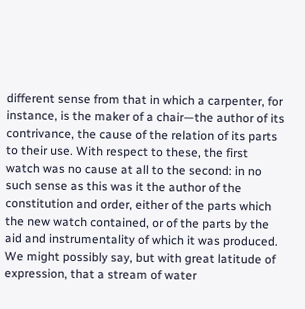different sense from that in which a carpenter, for instance, is the maker of a chair—the author of its contrivance, the cause of the relation of its parts to their use. With respect to these, the first watch was no cause at all to the second: in no such sense as this was it the author of the constitution and order, either of the parts which the new watch contained, or of the parts by the aid and instrumentality of which it was produced. We might possibly say, but with great latitude of expression, that a stream of water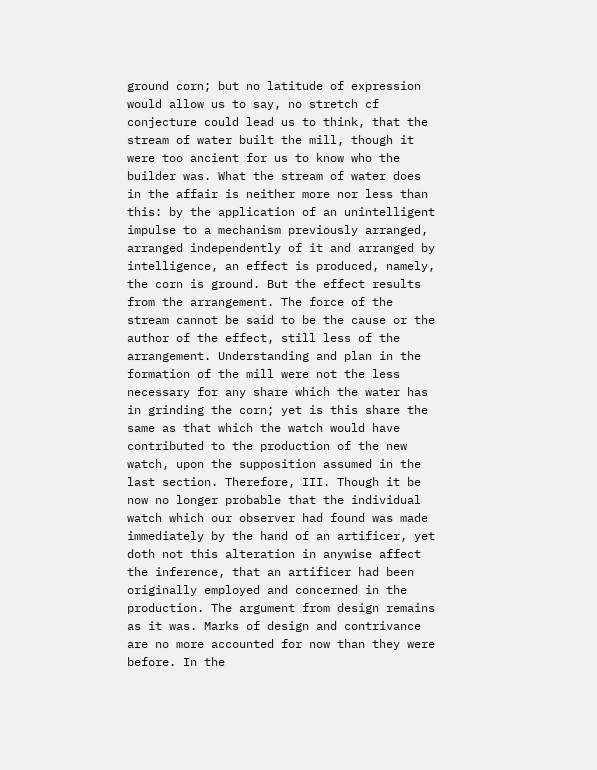ground corn; but no latitude of expression would allow us to say, no stretch cf conjecture could lead us to think, that the stream of water built the mill, though it were too ancient for us to know who the builder was. What the stream of water does in the affair is neither more nor less than this: by the application of an unintelligent impulse to a mechanism previously arranged, arranged independently of it and arranged by intelligence, an effect is produced, namely, the corn is ground. But the effect results from the arrangement. The force of the stream cannot be said to be the cause or the author of the effect, still less of the arrangement. Understanding and plan in the formation of the mill were not the less necessary for any share which the water has in grinding the corn; yet is this share the same as that which the watch would have contributed to the production of the new watch, upon the supposition assumed in the last section. Therefore, III. Though it be now no longer probable that the individual watch which our observer had found was made immediately by the hand of an artificer, yet doth not this alteration in anywise affect the inference, that an artificer had been originally employed and concerned in the production. The argument from design remains as it was. Marks of design and contrivance are no more accounted for now than they were before. In the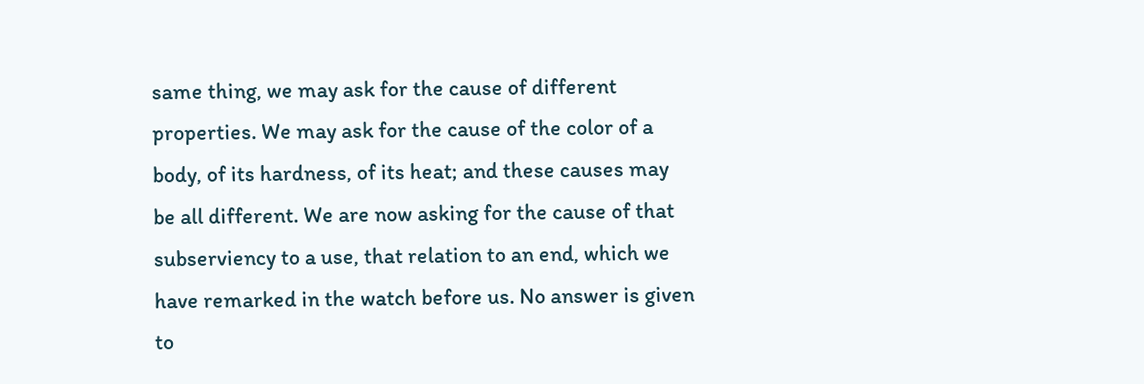same thing, we may ask for the cause of different properties. We may ask for the cause of the color of a body, of its hardness, of its heat; and these causes may be all different. We are now asking for the cause of that subserviency to a use, that relation to an end, which we have remarked in the watch before us. No answer is given to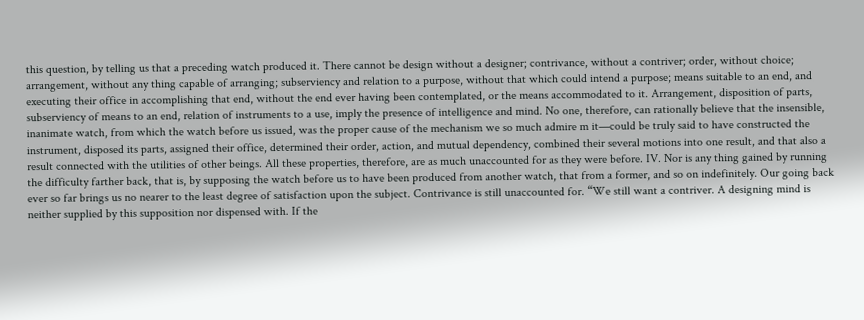this question, by telling us that a preceding watch produced it. There cannot be design without a designer; contrivance, without a contriver; order, without choice; arrangement, without any thing capable of arranging; subserviency and relation to a purpose, without that which could intend a purpose; means suitable to an end, and executing their office in accomplishing that end, without the end ever having been contemplated, or the means accommodated to it. Arrangement, disposition of parts, subserviency of means to an end, relation of instruments to a use, imply the presence of intelligence and mind. No one, therefore, can rationally believe that the insensible, inanimate watch, from which the watch before us issued, was the proper cause of the mechanism we so much admire m it—could be truly said to have constructed the instrument, disposed its parts, assigned their office, determined their order, action, and mutual dependency, combined their several motions into one result, and that also a result connected with the utilities of other beings. All these properties, therefore, are as much unaccounted for as they were before. IV. Nor is any thing gained by running the difficulty farther back, that is, by supposing the watch before us to have been produced from another watch, that from a former, and so on indefinitely. Our going back ever so far brings us no nearer to the least degree of satisfaction upon the subject. Contrivance is still unaccounted for. “We still want a contriver. A designing mind is neither supplied by this supposition nor dispensed with. If the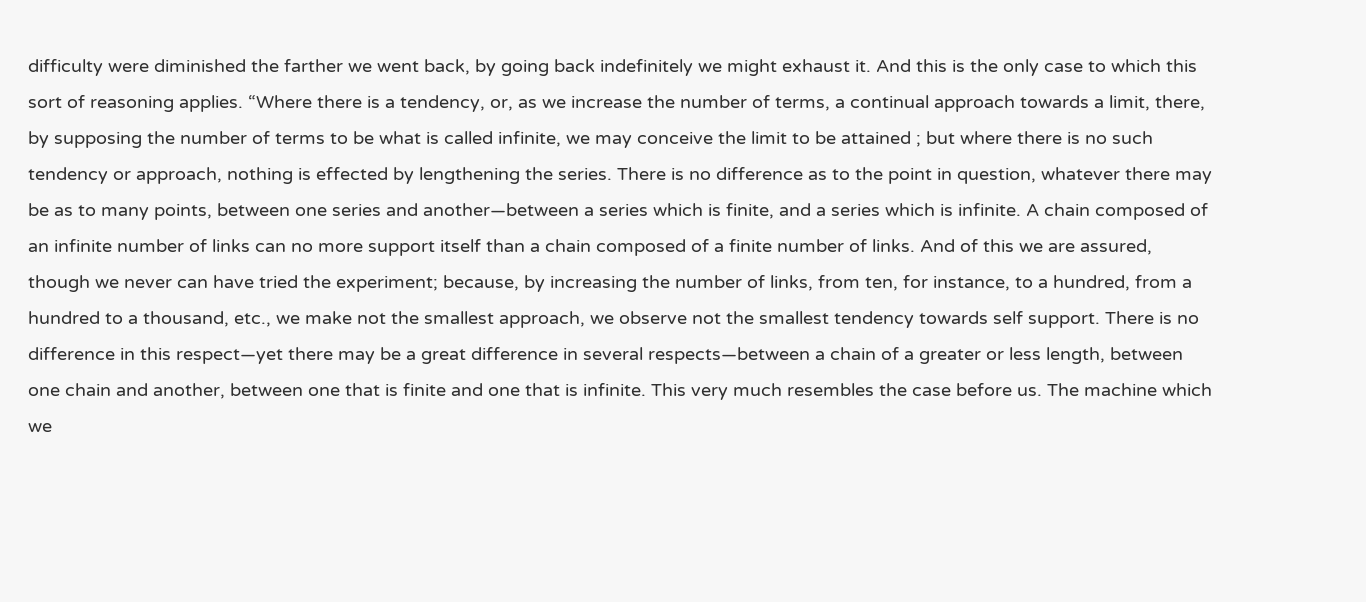difficulty were diminished the farther we went back, by going back indefinitely we might exhaust it. And this is the only case to which this sort of reasoning applies. “Where there is a tendency, or, as we increase the number of terms, a continual approach towards a limit, there, by supposing the number of terms to be what is called infinite, we may conceive the limit to be attained ; but where there is no such tendency or approach, nothing is effected by lengthening the series. There is no difference as to the point in question, whatever there may be as to many points, between one series and another—between a series which is finite, and a series which is infinite. A chain composed of an infinite number of links can no more support itself than a chain composed of a finite number of links. And of this we are assured, though we never can have tried the experiment; because, by increasing the number of links, from ten, for instance, to a hundred, from a hundred to a thousand, etc., we make not the smallest approach, we observe not the smallest tendency towards self support. There is no difference in this respect—yet there may be a great difference in several respects—between a chain of a greater or less length, between one chain and another, between one that is finite and one that is infinite. This very much resembles the case before us. The machine which we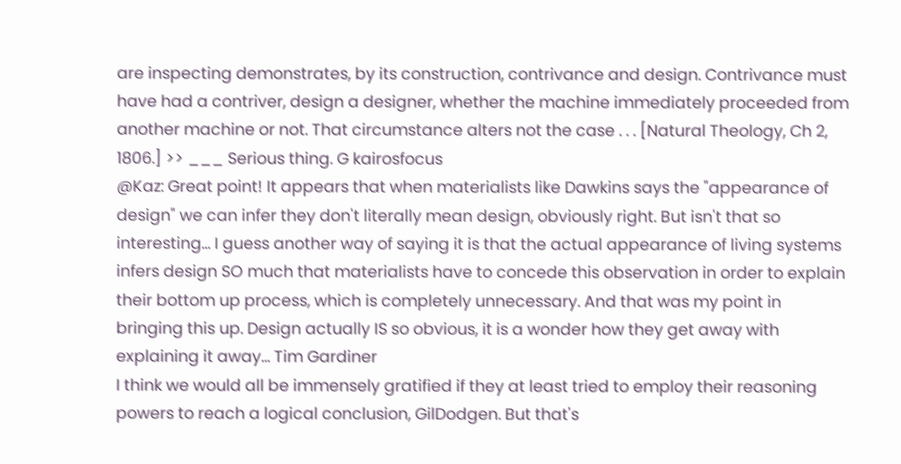are inspecting demonstrates, by its construction, contrivance and design. Contrivance must have had a contriver, design a designer, whether the machine immediately proceeded from another machine or not. That circumstance alters not the case . . . [Natural Theology, Ch 2, 1806.] >> ___ Serious thing. G kairosfocus
@Kaz: Great point! It appears that when materialists like Dawkins says the "appearance of design" we can infer they don't literally mean design, obviously right. But isn't that so interesting... I guess another way of saying it is that the actual appearance of living systems infers design SO much that materialists have to concede this observation in order to explain their bottom up process, which is completely unnecessary. And that was my point in bringing this up. Design actually IS so obvious, it is a wonder how they get away with explaining it away... Tim Gardiner
I think we would all be immensely gratified if they at least tried to employ their reasoning powers to reach a logical conclusion, GilDodgen. But that's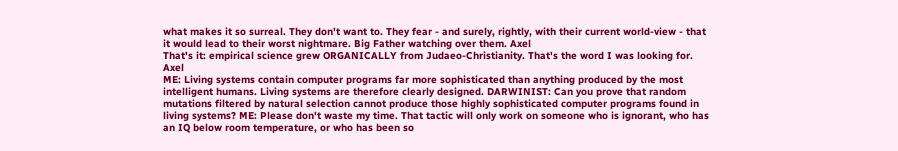what makes it so surreal. They don't want to. They fear - and surely, rightly, with their current world-view - that it would lead to their worst nightmare. Big Father watching over them. Axel
That's it: empirical science grew ORGANICALLY from Judaeo-Christianity. That's the word I was looking for. Axel
ME: Living systems contain computer programs far more sophisticated than anything produced by the most intelligent humans. Living systems are therefore clearly designed. DARWINIST: Can you prove that random mutations filtered by natural selection cannot produce those highly sophisticated computer programs found in living systems? ME: Please don't waste my time. That tactic will only work on someone who is ignorant, who has an IQ below room temperature, or who has been so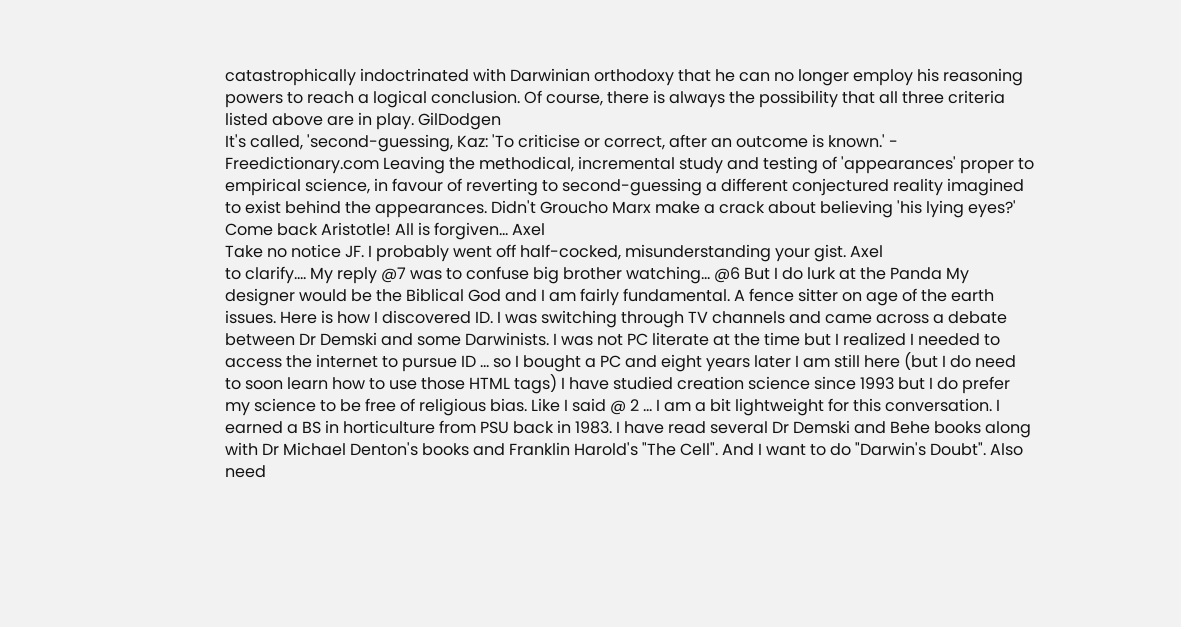catastrophically indoctrinated with Darwinian orthodoxy that he can no longer employ his reasoning powers to reach a logical conclusion. Of course, there is always the possibility that all three criteria listed above are in play. GilDodgen
It's called, 'second-guessing, Kaz: 'To criticise or correct, after an outcome is known.' - Freedictionary.com Leaving the methodical, incremental study and testing of 'appearances' proper to empirical science, in favour of reverting to second-guessing a different conjectured reality imagined to exist behind the appearances. Didn't Groucho Marx make a crack about believing 'his lying eyes?' Come back Aristotle! All is forgiven... Axel
Take no notice JF. I probably went off half-cocked, misunderstanding your gist. Axel
to clarify.... My reply @7 was to confuse big brother watching... @6 But I do lurk at the Panda My designer would be the Biblical God and I am fairly fundamental. A fence sitter on age of the earth issues. Here is how I discovered ID. I was switching through TV channels and came across a debate between Dr Demski and some Darwinists. I was not PC literate at the time but I realized I needed to access the internet to pursue ID ... so I bought a PC and eight years later I am still here (but I do need to soon learn how to use those HTML tags) I have studied creation science since 1993 but I do prefer my science to be free of religious bias. Like I said @ 2 ... I am a bit lightweight for this conversation. I earned a BS in horticulture from PSU back in 1983. I have read several Dr Demski and Behe books along with Dr Michael Denton's books and Franklin Harold's "The Cell". And I want to do "Darwin's Doubt". Also need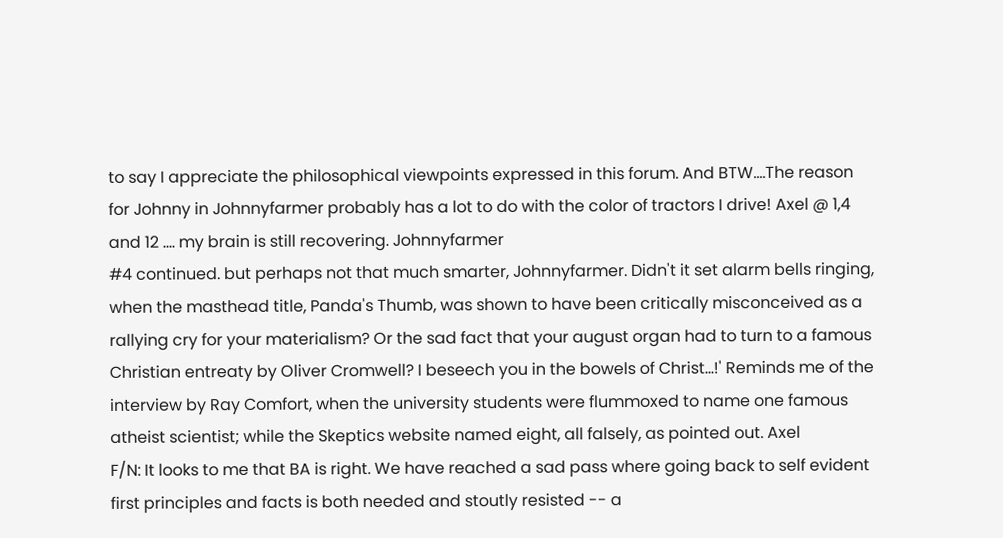to say I appreciate the philosophical viewpoints expressed in this forum. And BTW....The reason for Johnny in Johnnyfarmer probably has a lot to do with the color of tractors I drive! Axel @ 1,4 and 12 .... my brain is still recovering. Johnnyfarmer
#4 continued. but perhaps not that much smarter, Johnnyfarmer. Didn't it set alarm bells ringing, when the masthead title, Panda's Thumb, was shown to have been critically misconceived as a rallying cry for your materialism? Or the sad fact that your august organ had to turn to a famous Christian entreaty by Oliver Cromwell? I beseech you in the bowels of Christ...!' Reminds me of the interview by Ray Comfort, when the university students were flummoxed to name one famous atheist scientist; while the Skeptics website named eight, all falsely, as pointed out. Axel
F/N: It looks to me that BA is right. We have reached a sad pass where going back to self evident first principles and facts is both needed and stoutly resisted -- a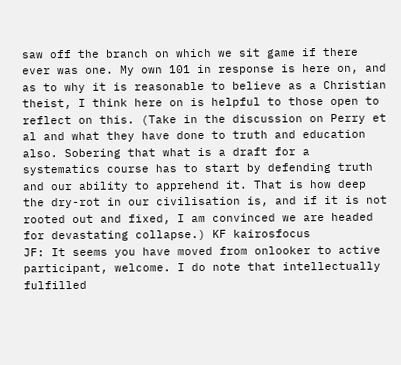saw off the branch on which we sit game if there ever was one. My own 101 in response is here on, and as to why it is reasonable to believe as a Christian theist, I think here on is helpful to those open to reflect on this. (Take in the discussion on Perry et al and what they have done to truth and education also. Sobering that what is a draft for a systematics course has to start by defending truth and our ability to apprehend it. That is how deep the dry-rot in our civilisation is, and if it is not rooted out and fixed, I am convinced we are headed for devastating collapse.) KF kairosfocus
JF: It seems you have moved from onlooker to active participant, welcome. I do note that intellectually fulfilled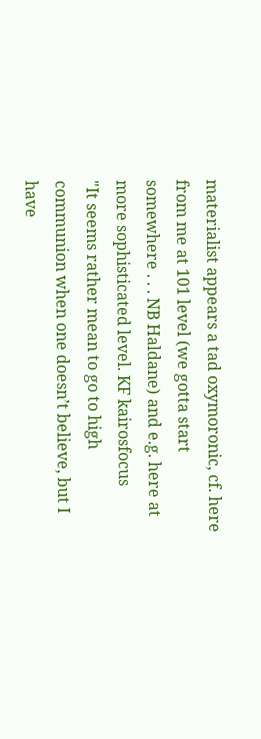materialist appears a tad oxymoronic, cf. here from me at 101 level (we gotta start somewhere . . . NB Haldane) and e.g. here at more sophisticated level. KF kairosfocus
"It seems rather mean to go to high communion when one doesn’t believe, but I have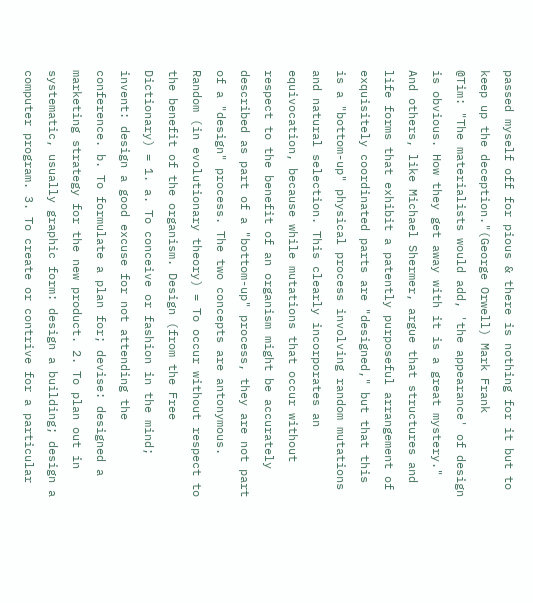passed myself off for pious & there is nothing for it but to keep up the deception."(George Orwell) Mark Frank
@Tim: "The materialists would add, 'the appearance' of design is obvious. How they get away with it is a great mystery." And others, like Michael Shermer, argue that structures and life forms that exhibit a patently purposeful arrangement of exquisitely coordinated parts are "designed," but that this is a "bottom-up" physical process involving random mutations and natural selection. This clearly incorporates an equivocation, because while mutations that occur without respect to the benefit of an organism might be accurately described as part of a "bottom-up" process, they are not part of a "design" process. The two concepts are antonymous. Random (in evolutionary theory) = To occur without respect to the benefit of the organism. Design (from the Free Dictionary) = 1. a. To conceive or fashion in the mind; invent: design a good excuse for not attending the conference. b. To formulate a plan for; devise: designed a marketing strategy for the new product. 2. To plan out in systematic, usually graphic form: design a building; design a computer program. 3. To create or contrive for a particular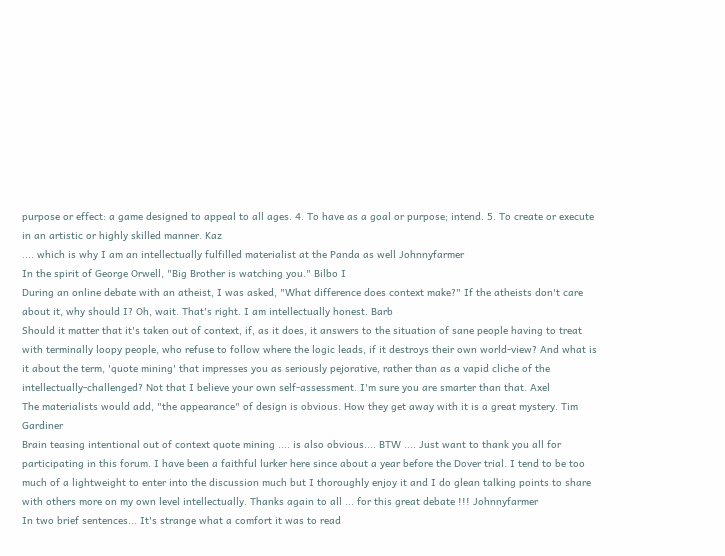purpose or effect: a game designed to appeal to all ages. 4. To have as a goal or purpose; intend. 5. To create or execute in an artistic or highly skilled manner. Kaz
.... which is why I am an intellectually fulfilled materialist at the Panda as well Johnnyfarmer
In the spirit of George Orwell, "Big Brother is watching you." Bilbo I
During an online debate with an atheist, I was asked, "What difference does context make?" If the atheists don't care about it, why should I? Oh, wait. That's right. I am intellectually honest. Barb
Should it matter that it's taken out of context, if, as it does, it answers to the situation of sane people having to treat with terminally loopy people, who refuse to follow where the logic leads, if it destroys their own world-view? And what is it about the term, 'quote mining' that impresses you as seriously pejorative, rather than as a vapid cliche of the intellectually-challenged? Not that I believe your own self-assessment. I'm sure you are smarter than that. Axel
The materialists would add, "the appearance" of design is obvious. How they get away with it is a great mystery. Tim Gardiner
Brain teasing intentional out of context quote mining .... is also obvious.... BTW .... Just want to thank you all for participating in this forum. I have been a faithful lurker here since about a year before the Dover trial. I tend to be too much of a lightweight to enter into the discussion much but I thoroughly enjoy it and I do glean talking points to share with others more on my own level intellectually. Thanks again to all ... for this great debate !!! Johnnyfarmer
In two brief sentences... It's strange what a comfort it was to read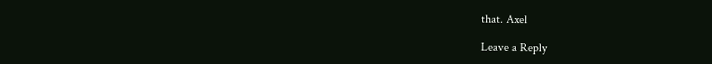that. Axel

Leave a Reply